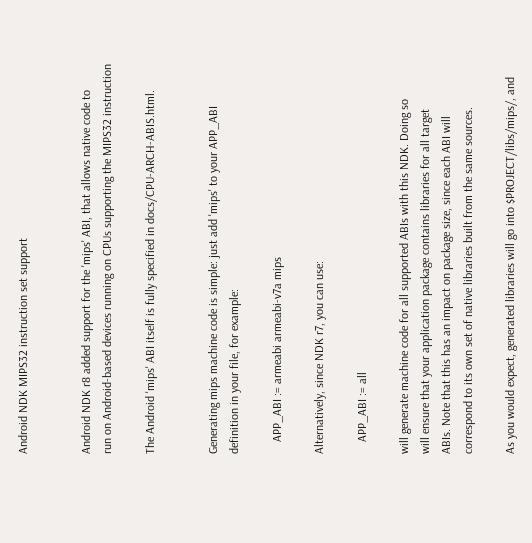Android NDK MIPS32 instruction set support


Android NDK r8 added support for the 'mips' ABI, that allows native code to
run on Android-based devices running on CPUs supporting the MIPS32 instruction

The Android 'mips' ABI itself is fully specified in docs/CPU-ARCH-ABIS.html.


Generating mips machine code is simple: just add 'mips' to your APP_ABI
definition in your file, for example:

    APP_ABI := armeabi armeabi-v7a mips

Alternatively, since NDK r7, you can use:

    APP_ABI := all

will generate machine code for all supported ABIs with this NDK. Doing so
will ensure that your application package contains libraries for all target
ABIs. Note that this has an impact on package size, since each ABI will
correspond to its own set of native libraries built from the same sources.

As you would expect, generated libraries will go into $PROJECT/libs/mips/, and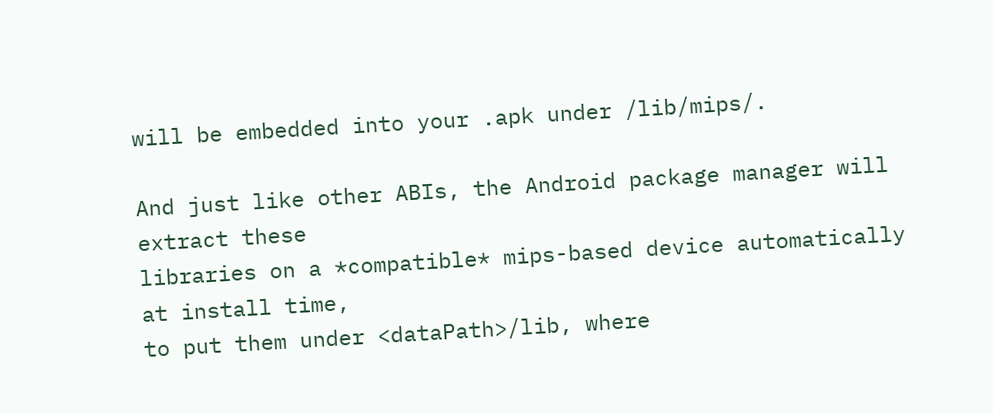will be embedded into your .apk under /lib/mips/.

And just like other ABIs, the Android package manager will extract these
libraries on a *compatible* mips-based device automatically at install time,
to put them under <dataPath>/lib, where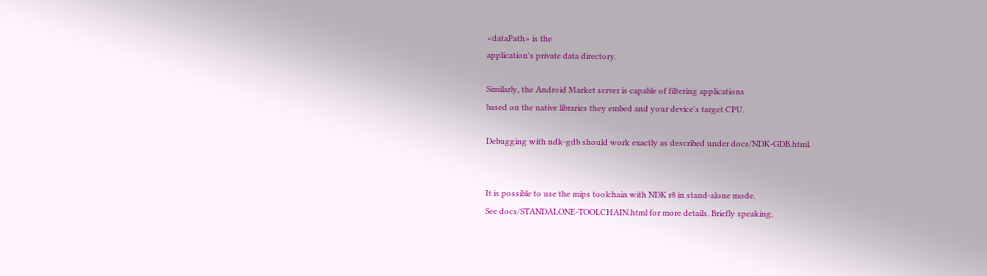<dataPath> is the
application's private data directory.

Similarly, the Android Market server is capable of filtering applications
based on the native libraries they embed and your device's target CPU.

Debugging with ndk-gdb should work exactly as described under docs/NDK-GDB.html.


It is possible to use the mips toolchain with NDK r8 in stand-alone mode.
See docs/STANDALONE-TOOLCHAIN.html for more details. Briefly speaking,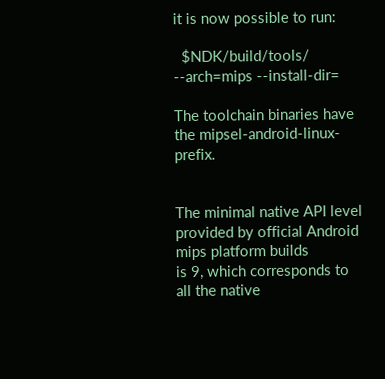it is now possible to run:

  $NDK/build/tools/ --arch=mips --install-dir=

The toolchain binaries have the mipsel-android-linux- prefix.


The minimal native API level provided by official Android mips platform builds
is 9, which corresponds to all the native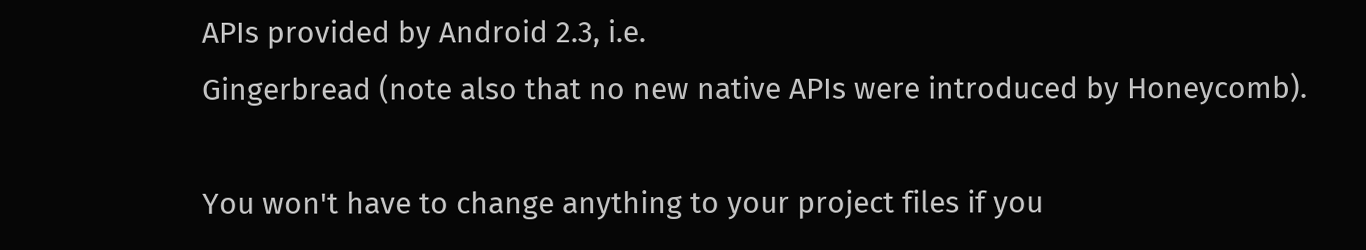APIs provided by Android 2.3, i.e.
Gingerbread (note also that no new native APIs were introduced by Honeycomb).

You won't have to change anything to your project files if you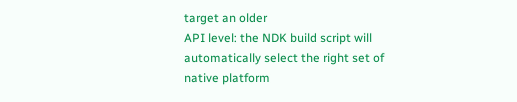target an older
API level: the NDK build script will automatically select the right set of
native platform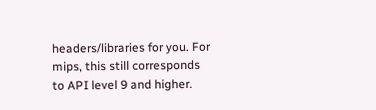headers/libraries for you. For mips, this still corresponds
to API level 9 and higher.